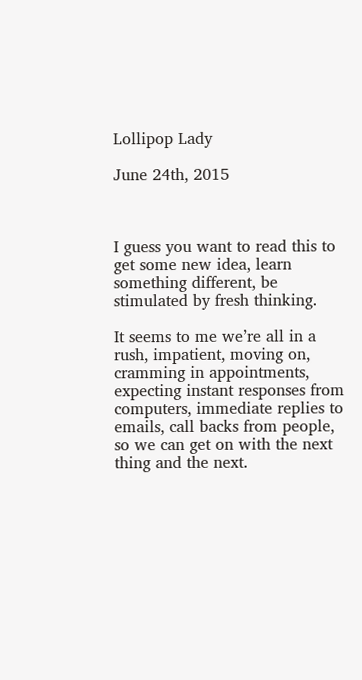Lollipop Lady

June 24th, 2015



I guess you want to read this to get some new idea, learn something different, be stimulated by fresh thinking.

It seems to me we’re all in a rush, impatient, moving on, cramming in appointments, expecting instant responses from computers, immediate replies to emails, call backs from people, so we can get on with the next thing and the next.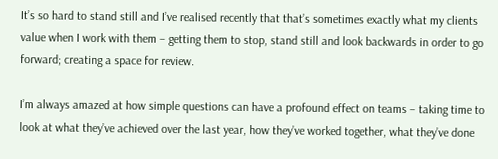It’s so hard to stand still and I’ve realised recently that that’s sometimes exactly what my clients value when I work with them – getting them to stop, stand still and look backwards in order to go forward; creating a space for review.

I’m always amazed at how simple questions can have a profound effect on teams – taking time to look at what they’ve achieved over the last year, how they’ve worked together, what they’ve done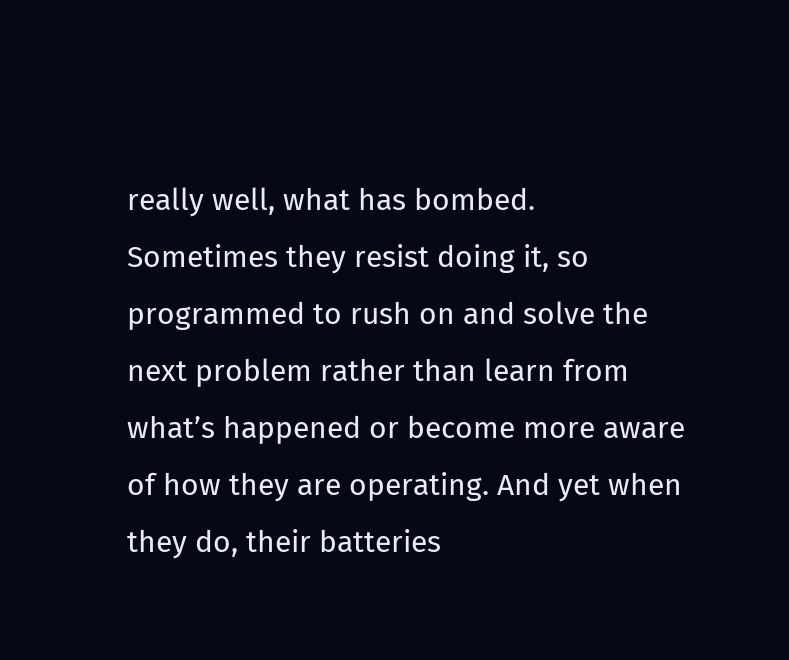really well, what has bombed. Sometimes they resist doing it, so programmed to rush on and solve the next problem rather than learn from what’s happened or become more aware of how they are operating. And yet when they do, their batteries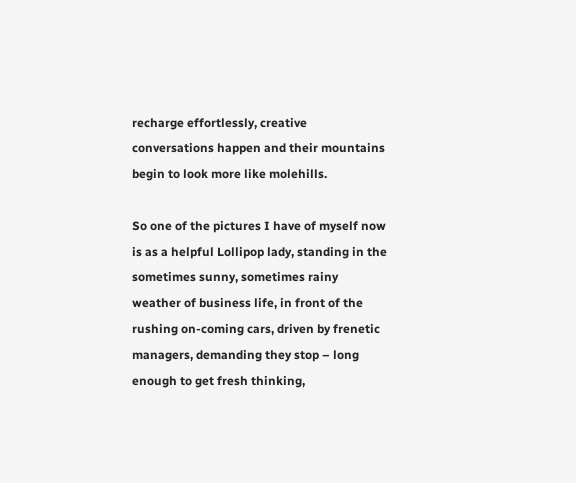recharge effortlessly, creative conversations happen and their mountains begin to look more like molehills.

So one of the pictures I have of myself now is as a helpful Lollipop lady, standing in the sometimes sunny, sometimes rainy weather of business life, in front of the rushing on-coming cars, driven by frenetic managers, demanding they stop – long enough to get fresh thinking,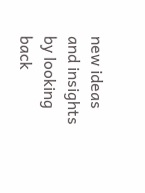new ideas and insights by looking back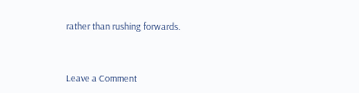rather than rushing forwards.



Leave a Comment